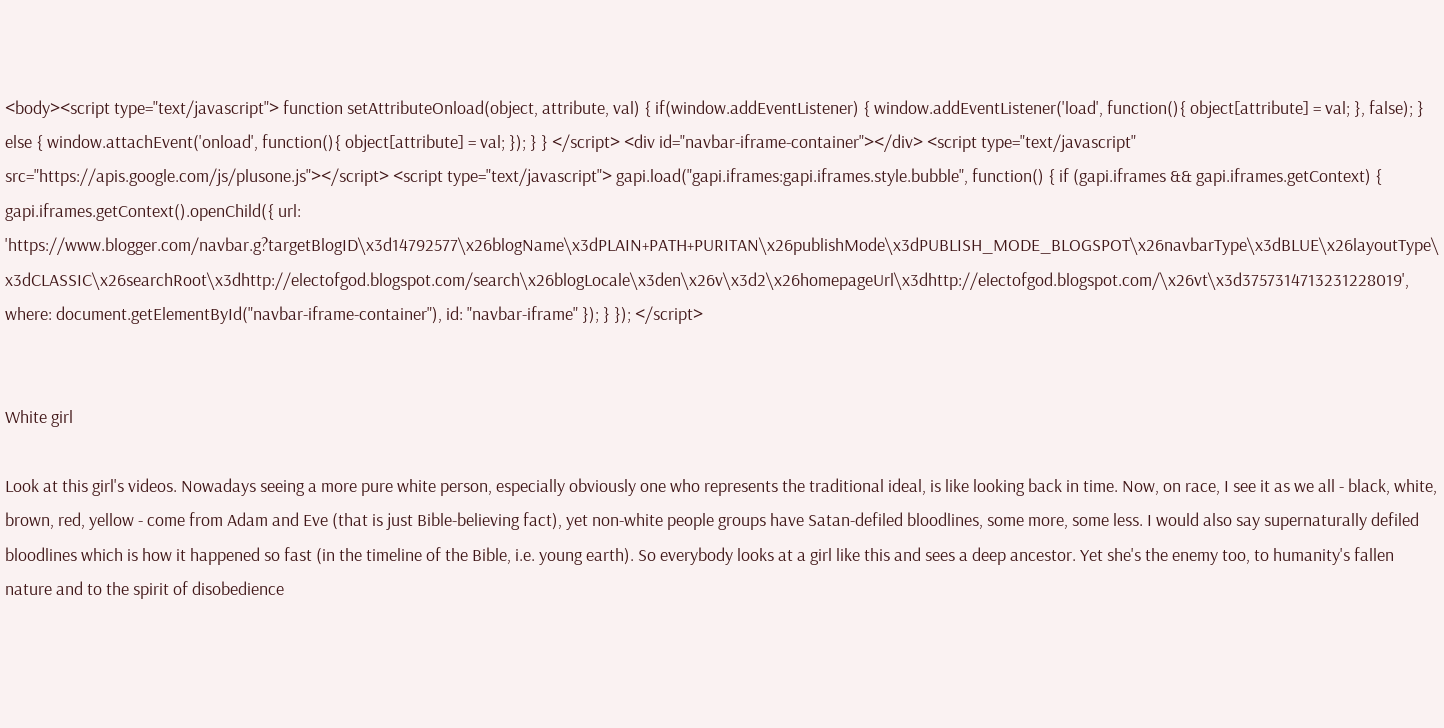<body><script type="text/javascript"> function setAttributeOnload(object, attribute, val) { if(window.addEventListener) { window.addEventListener('load', function(){ object[attribute] = val; }, false); } else { window.attachEvent('onload', function(){ object[attribute] = val; }); } } </script> <div id="navbar-iframe-container"></div> <script type="text/javascript" src="https://apis.google.com/js/plusone.js"></script> <script type="text/javascript"> gapi.load("gapi.iframes:gapi.iframes.style.bubble", function() { if (gapi.iframes && gapi.iframes.getContext) { gapi.iframes.getContext().openChild({ url: 'https://www.blogger.com/navbar.g?targetBlogID\x3d14792577\x26blogName\x3dPLAIN+PATH+PURITAN\x26publishMode\x3dPUBLISH_MODE_BLOGSPOT\x26navbarType\x3dBLUE\x26layoutType\x3dCLASSIC\x26searchRoot\x3dhttp://electofgod.blogspot.com/search\x26blogLocale\x3den\x26v\x3d2\x26homepageUrl\x3dhttp://electofgod.blogspot.com/\x26vt\x3d3757314713231228019', where: document.getElementById("navbar-iframe-container"), id: "navbar-iframe" }); } }); </script>


White girl

Look at this girl's videos. Nowadays seeing a more pure white person, especially obviously one who represents the traditional ideal, is like looking back in time. Now, on race, I see it as we all - black, white, brown, red, yellow - come from Adam and Eve (that is just Bible-believing fact), yet non-white people groups have Satan-defiled bloodlines, some more, some less. I would also say supernaturally defiled bloodlines which is how it happened so fast (in the timeline of the Bible, i.e. young earth). So everybody looks at a girl like this and sees a deep ancestor. Yet she's the enemy too, to humanity's fallen nature and to the spirit of disobedience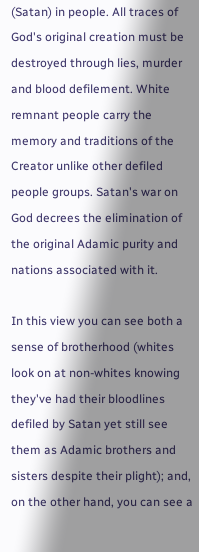(Satan) in people. All traces of God's original creation must be destroyed through lies, murder and blood defilement. White remnant people carry the memory and traditions of the Creator unlike other defiled people groups. Satan's war on God decrees the elimination of the original Adamic purity and nations associated with it.

In this view you can see both a sense of brotherhood (whites look on at non-whites knowing they've had their bloodlines defiled by Satan yet still see them as Adamic brothers and sisters despite their plight); and, on the other hand, you can see a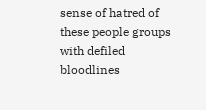sense of hatred of these people groups with defiled bloodlines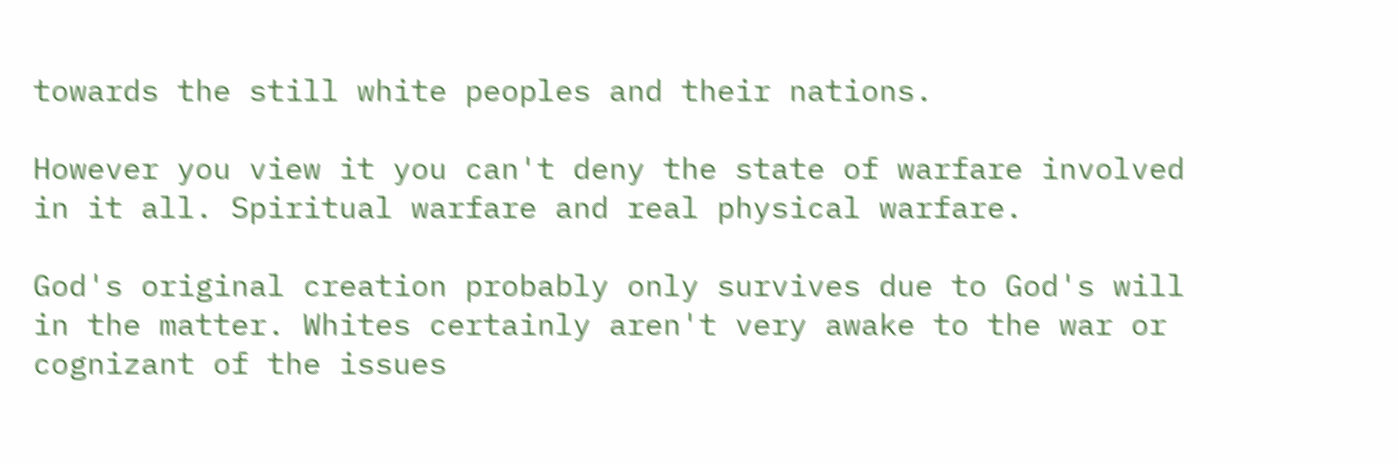towards the still white peoples and their nations.

However you view it you can't deny the state of warfare involved in it all. Spiritual warfare and real physical warfare.

God's original creation probably only survives due to God's will in the matter. Whites certainly aren't very awake to the war or cognizant of the issues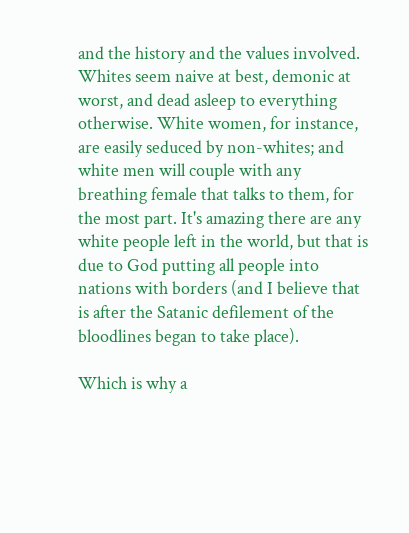and the history and the values involved. Whites seem naive at best, demonic at worst, and dead asleep to everything otherwise. White women, for instance, are easily seduced by non-whites; and white men will couple with any breathing female that talks to them, for the most part. It's amazing there are any white people left in the world, but that is due to God putting all people into nations with borders (and I believe that is after the Satanic defilement of the bloodlines began to take place).

Which is why a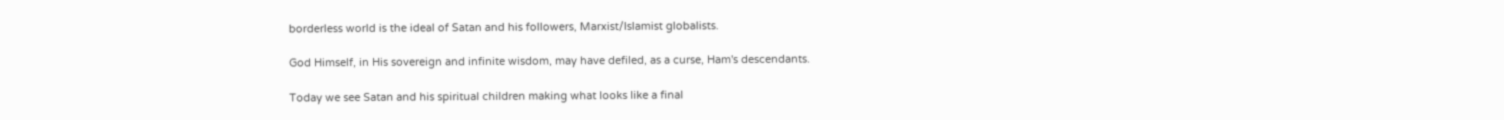borderless world is the ideal of Satan and his followers, Marxist/Islamist globalists.

God Himself, in His sovereign and infinite wisdom, may have defiled, as a curse, Ham's descendants.

Today we see Satan and his spiritual children making what looks like a final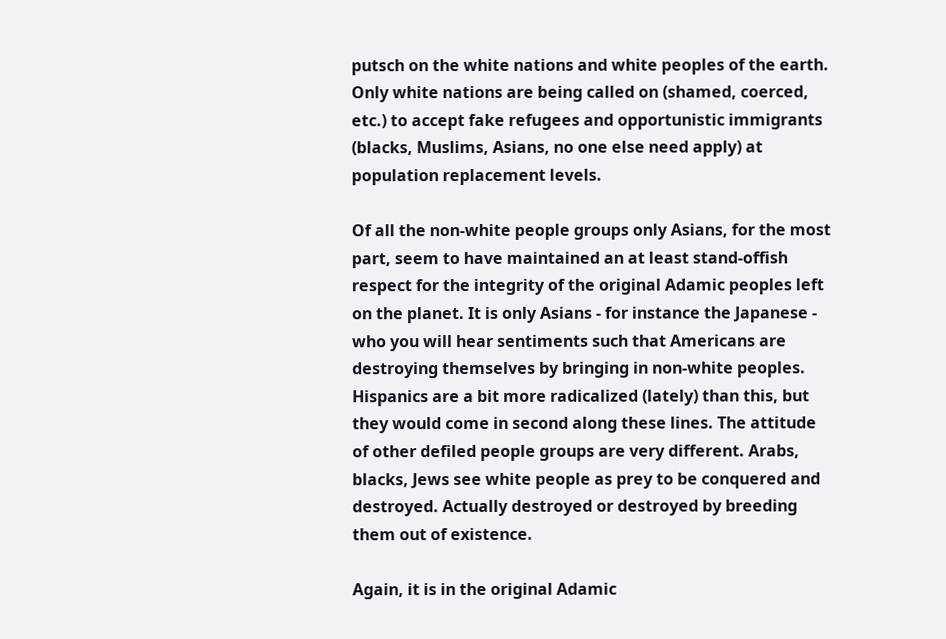putsch on the white nations and white peoples of the earth. Only white nations are being called on (shamed, coerced, etc.) to accept fake refugees and opportunistic immigrants (blacks, Muslims, Asians, no one else need apply) at population replacement levels.

Of all the non-white people groups only Asians, for the most part, seem to have maintained an at least stand-offish respect for the integrity of the original Adamic peoples left on the planet. It is only Asians - for instance the Japanese - who you will hear sentiments such that Americans are destroying themselves by bringing in non-white peoples. Hispanics are a bit more radicalized (lately) than this, but they would come in second along these lines. The attitude of other defiled people groups are very different. Arabs, blacks, Jews see white people as prey to be conquered and destroyed. Actually destroyed or destroyed by breeding them out of existence.

Again, it is in the original Adamic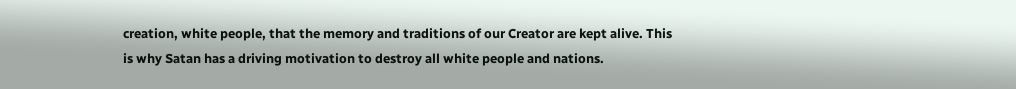creation, white people, that the memory and traditions of our Creator are kept alive. This is why Satan has a driving motivation to destroy all white people and nations.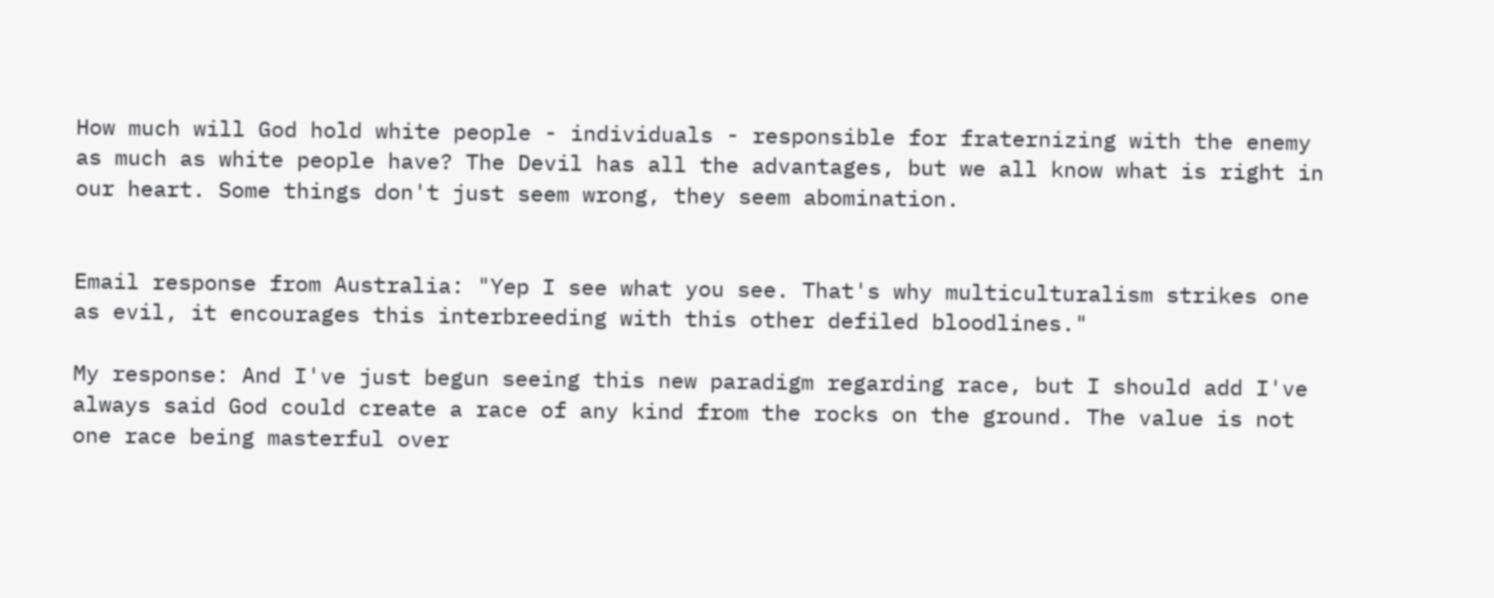How much will God hold white people - individuals - responsible for fraternizing with the enemy as much as white people have? The Devil has all the advantages, but we all know what is right in our heart. Some things don't just seem wrong, they seem abomination.


Email response from Australia: "Yep I see what you see. That's why multiculturalism strikes one as evil, it encourages this interbreeding with this other defiled bloodlines."

My response: And I've just begun seeing this new paradigm regarding race, but I should add I've always said God could create a race of any kind from the rocks on the ground. The value is not one race being masterful over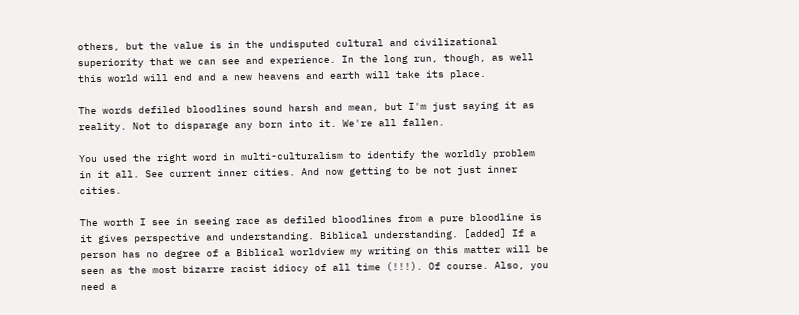others, but the value is in the undisputed cultural and civilizational superiority that we can see and experience. In the long run, though, as well this world will end and a new heavens and earth will take its place.

The words defiled bloodlines sound harsh and mean, but I'm just saying it as reality. Not to disparage any born into it. We're all fallen.

You used the right word in multi-culturalism to identify the worldly problem in it all. See current inner cities. And now getting to be not just inner cities.

The worth I see in seeing race as defiled bloodlines from a pure bloodline is it gives perspective and understanding. Biblical understanding. [added] If a person has no degree of a Biblical worldview my writing on this matter will be seen as the most bizarre racist idiocy of all time (!!!). Of course. Also, you need a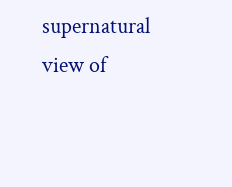supernatural view of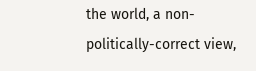the world, a non-politically-correct view,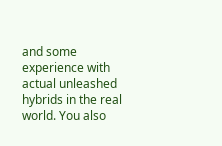and some experience with actual unleashed hybrids in the real world. You also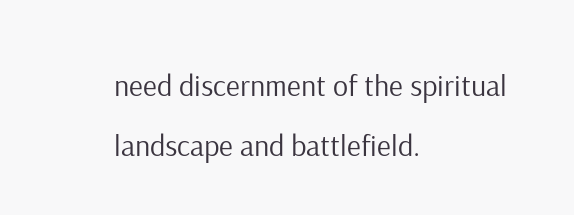need discernment of the spiritual landscape and battlefield.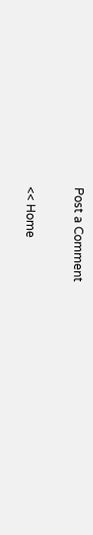Post a Comment

<< Home